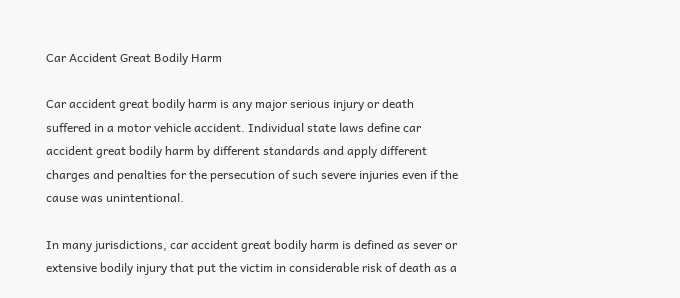Car Accident Great Bodily Harm

Car accident great bodily harm is any major serious injury or death suffered in a motor vehicle accident. Individual state laws define car accident great bodily harm by different standards and apply different charges and penalties for the persecution of such severe injuries even if the cause was unintentional.

In many jurisdictions, car accident great bodily harm is defined as sever or extensive bodily injury that put the victim in considerable risk of death as a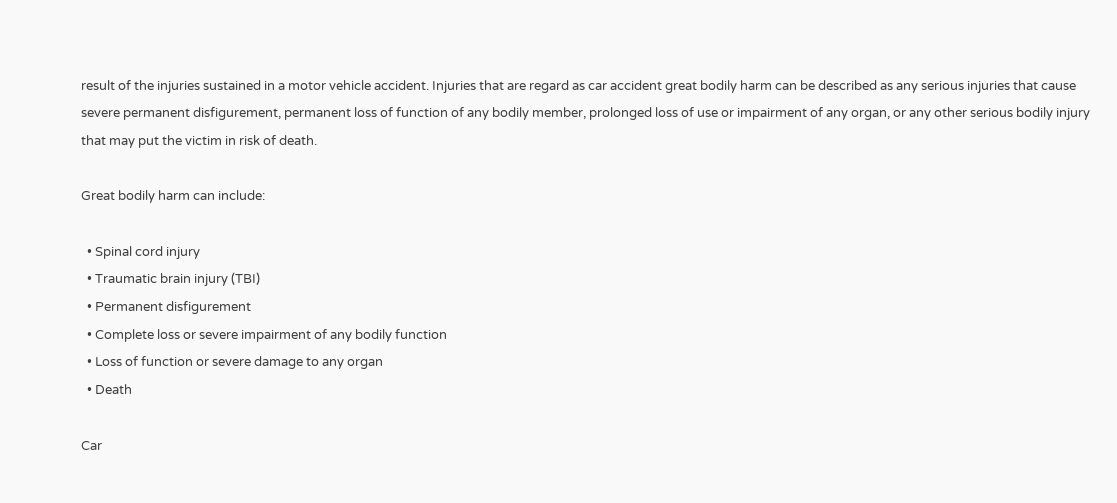result of the injuries sustained in a motor vehicle accident. Injuries that are regard as car accident great bodily harm can be described as any serious injuries that cause severe permanent disfigurement, permanent loss of function of any bodily member, prolonged loss of use or impairment of any organ, or any other serious bodily injury that may put the victim in risk of death.

Great bodily harm can include:

  • Spinal cord injury
  • Traumatic brain injury (TBI)
  • Permanent disfigurement
  • Complete loss or severe impairment of any bodily function
  • Loss of function or severe damage to any organ
  • Death

Car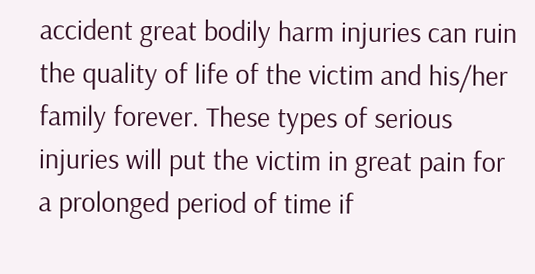accident great bodily harm injuries can ruin the quality of life of the victim and his/her family forever. These types of serious injuries will put the victim in great pain for a prolonged period of time if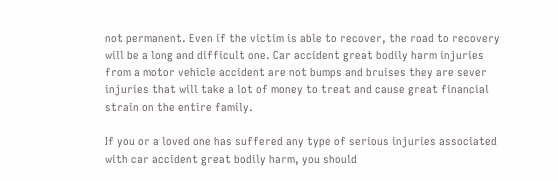not permanent. Even if the victim is able to recover, the road to recovery will be a long and difficult one. Car accident great bodily harm injuries from a motor vehicle accident are not bumps and bruises they are sever injuries that will take a lot of money to treat and cause great financial strain on the entire family.

If you or a loved one has suffered any type of serious injuries associated with car accident great bodily harm, you should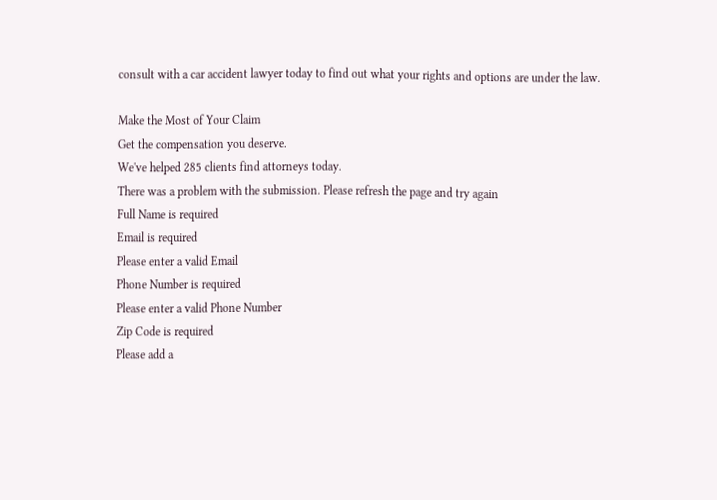consult with a car accident lawyer today to find out what your rights and options are under the law.

Make the Most of Your Claim
Get the compensation you deserve.
We've helped 285 clients find attorneys today.
There was a problem with the submission. Please refresh the page and try again
Full Name is required
Email is required
Please enter a valid Email
Phone Number is required
Please enter a valid Phone Number
Zip Code is required
Please add a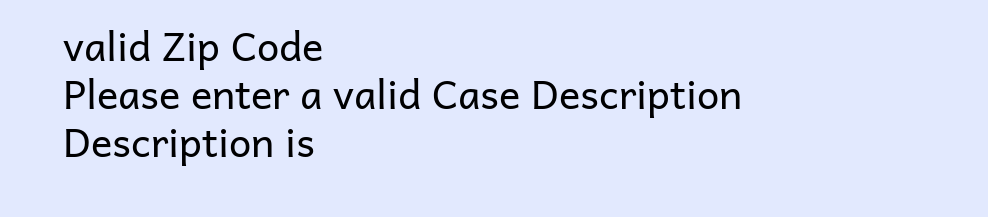valid Zip Code
Please enter a valid Case Description
Description is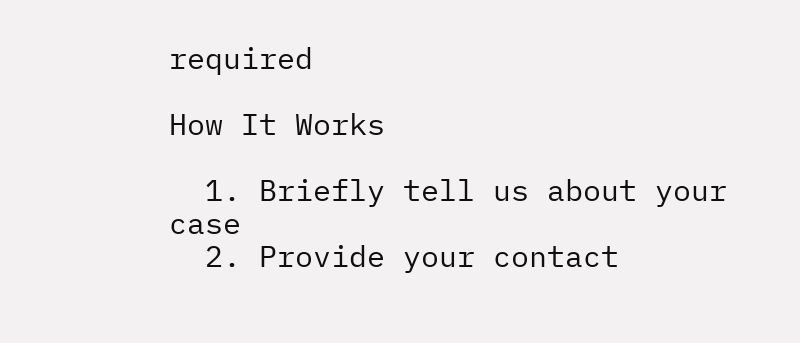required

How It Works

  1. Briefly tell us about your case
  2. Provide your contact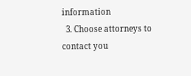information
  3. Choose attorneys to contact you